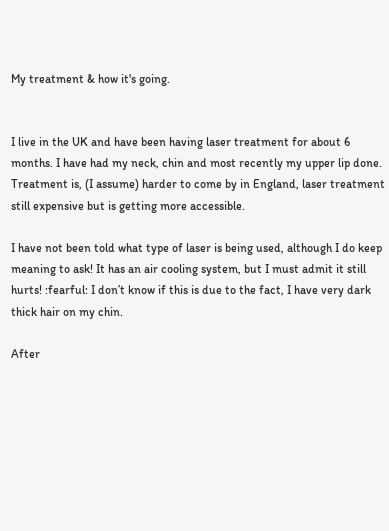My treatment & how it's going.


I live in the UK and have been having laser treatment for about 6 months. I have had my neck, chin and most recently my upper lip done. Treatment is, (I assume) harder to come by in England, laser treatment still expensive but is getting more accessible.

I have not been told what type of laser is being used, although I do keep meaning to ask! It has an air cooling system, but I must admit it still hurts! :fearful: I don’t know if this is due to the fact, I have very dark thick hair on my chin.

After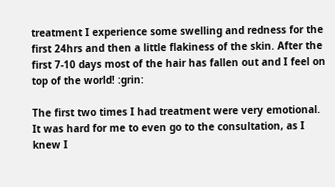treatment I experience some swelling and redness for the first 24hrs and then a little flakiness of the skin. After the first 7-10 days most of the hair has fallen out and I feel on top of the world! :grin:

The first two times I had treatment were very emotional. It was hard for me to even go to the consultation, as I knew I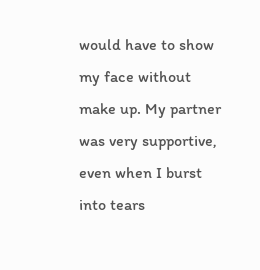would have to show my face without make up. My partner was very supportive, even when I burst into tears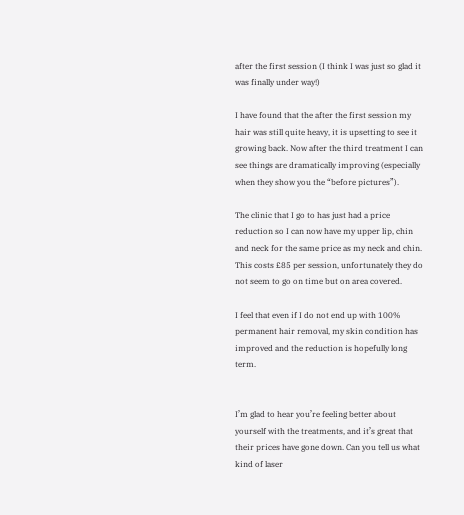after the first session (I think I was just so glad it was finally under way!)

I have found that the after the first session my hair was still quite heavy, it is upsetting to see it growing back. Now after the third treatment I can see things are dramatically improving (especially when they show you the “before pictures”).

The clinic that I go to has just had a price reduction so I can now have my upper lip, chin and neck for the same price as my neck and chin. This costs £85 per session, unfortunately they do not seem to go on time but on area covered.

I feel that even if I do not end up with 100% permanent hair removal, my skin condition has improved and the reduction is hopefully long term.


I’m glad to hear you’re feeling better about yourself with the treatments, and it’s great that their prices have gone down. Can you tell us what kind of laser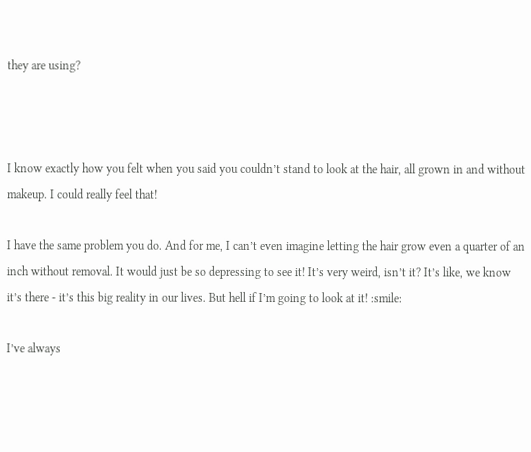they are using?



I know exactly how you felt when you said you couldn’t stand to look at the hair, all grown in and without makeup. I could really feel that!

I have the same problem you do. And for me, I can’t even imagine letting the hair grow even a quarter of an inch without removal. It would just be so depressing to see it! It’s very weird, isn’t it? It’s like, we know it’s there - it’s this big reality in our lives. But hell if I’m going to look at it! :smile:

I’ve always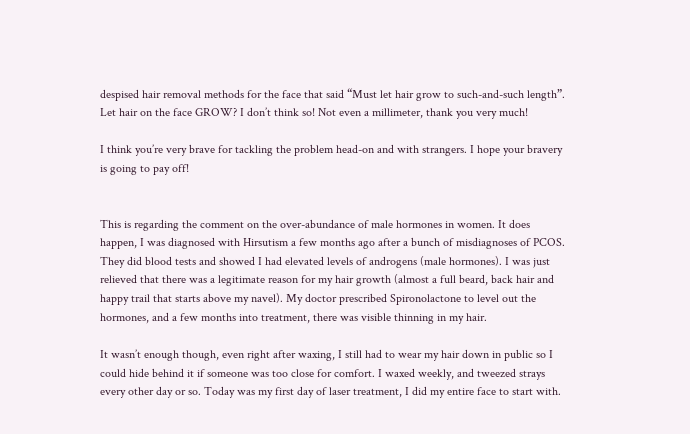despised hair removal methods for the face that said “Must let hair grow to such-and-such length”. Let hair on the face GROW? I don’t think so! Not even a millimeter, thank you very much!

I think you’re very brave for tackling the problem head-on and with strangers. I hope your bravery is going to pay off!


This is regarding the comment on the over-abundance of male hormones in women. It does happen, I was diagnosed with Hirsutism a few months ago after a bunch of misdiagnoses of PCOS. They did blood tests and showed I had elevated levels of androgens (male hormones). I was just relieved that there was a legitimate reason for my hair growth (almost a full beard, back hair and happy trail that starts above my navel). My doctor prescribed Spironolactone to level out the hormones, and a few months into treatment, there was visible thinning in my hair.

It wasn’t enough though, even right after waxing, I still had to wear my hair down in public so I could hide behind it if someone was too close for comfort. I waxed weekly, and tweezed strays every other day or so. Today was my first day of laser treatment, I did my entire face to start with.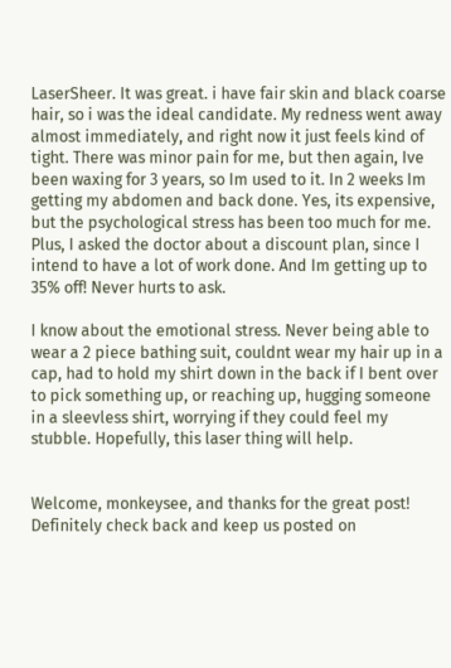LaserSheer. It was great. i have fair skin and black coarse hair, so i was the ideal candidate. My redness went away almost immediately, and right now it just feels kind of tight. There was minor pain for me, but then again, Ive been waxing for 3 years, so Im used to it. In 2 weeks Im getting my abdomen and back done. Yes, its expensive, but the psychological stress has been too much for me. Plus, I asked the doctor about a discount plan, since I intend to have a lot of work done. And Im getting up to 35% off! Never hurts to ask.

I know about the emotional stress. Never being able to wear a 2 piece bathing suit, couldnt wear my hair up in a cap, had to hold my shirt down in the back if I bent over to pick something up, or reaching up, hugging someone in a sleevless shirt, worrying if they could feel my stubble. Hopefully, this laser thing will help.


Welcome, monkeysee, and thanks for the great post! Definitely check back and keep us posted on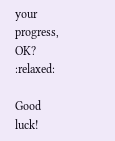your progress, OK? :relaxed:

Good luck!